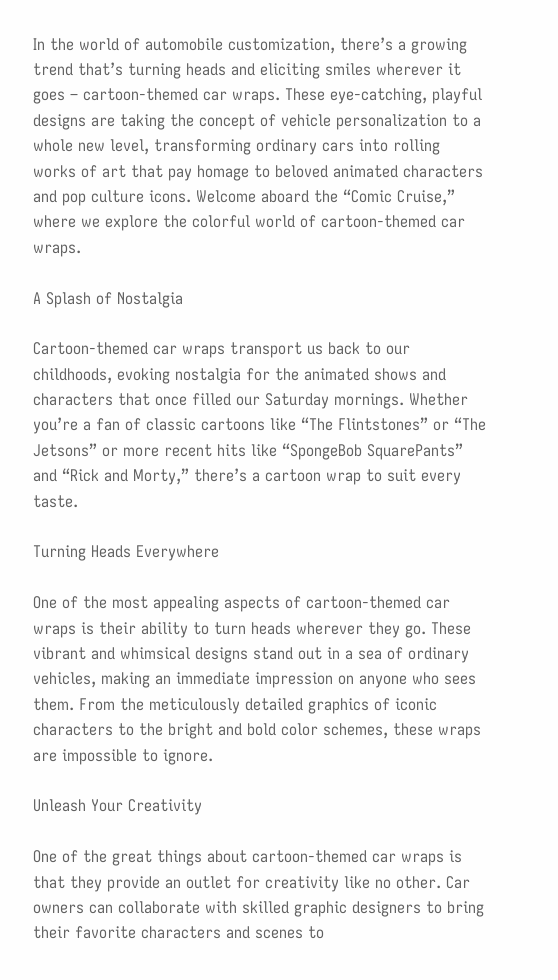In the world of automobile customization, there’s a growing trend that’s turning heads and eliciting smiles wherever it goes – cartoon-themed car wraps. These eye-catching, playful designs are taking the concept of vehicle personalization to a whole new level, transforming ordinary cars into rolling works of art that pay homage to beloved animated characters and pop culture icons. Welcome aboard the “Comic Cruise,” where we explore the colorful world of cartoon-themed car wraps.

A Splash of Nostalgia

Cartoon-themed car wraps transport us back to our childhoods, evoking nostalgia for the animated shows and characters that once filled our Saturday mornings. Whether you’re a fan of classic cartoons like “The Flintstones” or “The Jetsons” or more recent hits like “SpongeBob SquarePants” and “Rick and Morty,” there’s a cartoon wrap to suit every taste.

Turning Heads Everywhere

One of the most appealing aspects of cartoon-themed car wraps is their ability to turn heads wherever they go. These vibrant and whimsical designs stand out in a sea of ordinary vehicles, making an immediate impression on anyone who sees them. From the meticulously detailed graphics of iconic characters to the bright and bold color schemes, these wraps are impossible to ignore.

Unleash Your Creativity

One of the great things about cartoon-themed car wraps is that they provide an outlet for creativity like no other. Car owners can collaborate with skilled graphic designers to bring their favorite characters and scenes to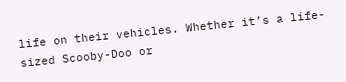life on their vehicles. Whether it’s a life-sized Scooby-Doo or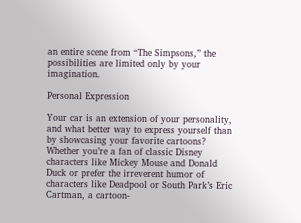an entire scene from “The Simpsons,” the possibilities are limited only by your imagination.

Personal Expression

Your car is an extension of your personality, and what better way to express yourself than by showcasing your favorite cartoons? Whether you’re a fan of classic Disney characters like Mickey Mouse and Donald Duck or prefer the irreverent humor of characters like Deadpool or South Park’s Eric Cartman, a cartoon-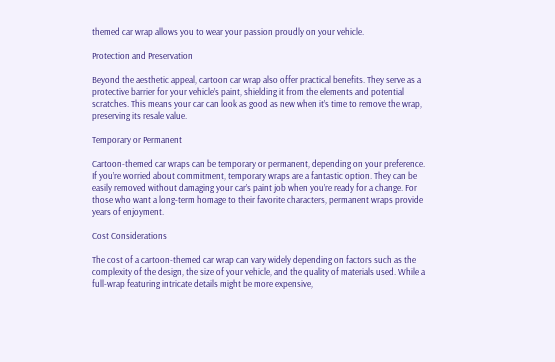themed car wrap allows you to wear your passion proudly on your vehicle.

Protection and Preservation

Beyond the aesthetic appeal, cartoon car wrap also offer practical benefits. They serve as a protective barrier for your vehicle’s paint, shielding it from the elements and potential scratches. This means your car can look as good as new when it’s time to remove the wrap, preserving its resale value.

Temporary or Permanent

Cartoon-themed car wraps can be temporary or permanent, depending on your preference. If you’re worried about commitment, temporary wraps are a fantastic option. They can be easily removed without damaging your car’s paint job when you’re ready for a change. For those who want a long-term homage to their favorite characters, permanent wraps provide years of enjoyment.

Cost Considerations

The cost of a cartoon-themed car wrap can vary widely depending on factors such as the complexity of the design, the size of your vehicle, and the quality of materials used. While a full-wrap featuring intricate details might be more expensive,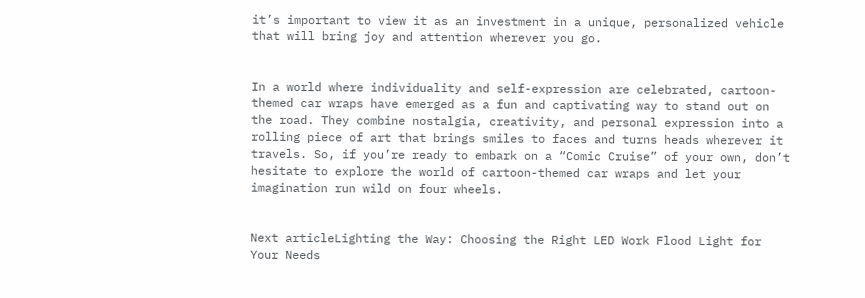it’s important to view it as an investment in a unique, personalized vehicle that will bring joy and attention wherever you go.


In a world where individuality and self-expression are celebrated, cartoon-themed car wraps have emerged as a fun and captivating way to stand out on the road. They combine nostalgia, creativity, and personal expression into a rolling piece of art that brings smiles to faces and turns heads wherever it travels. So, if you’re ready to embark on a “Comic Cruise” of your own, don’t hesitate to explore the world of cartoon-themed car wraps and let your imagination run wild on four wheels.


Next articleLighting the Way: Choosing the Right LED Work Flood Light for Your Needs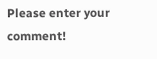Please enter your comment!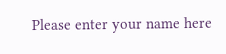Please enter your name here